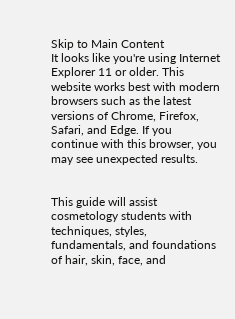Skip to Main Content
It looks like you're using Internet Explorer 11 or older. This website works best with modern browsers such as the latest versions of Chrome, Firefox, Safari, and Edge. If you continue with this browser, you may see unexpected results.


This guide will assist cosmetology students with techniques, styles, fundamentals, and foundations of hair, skin, face, and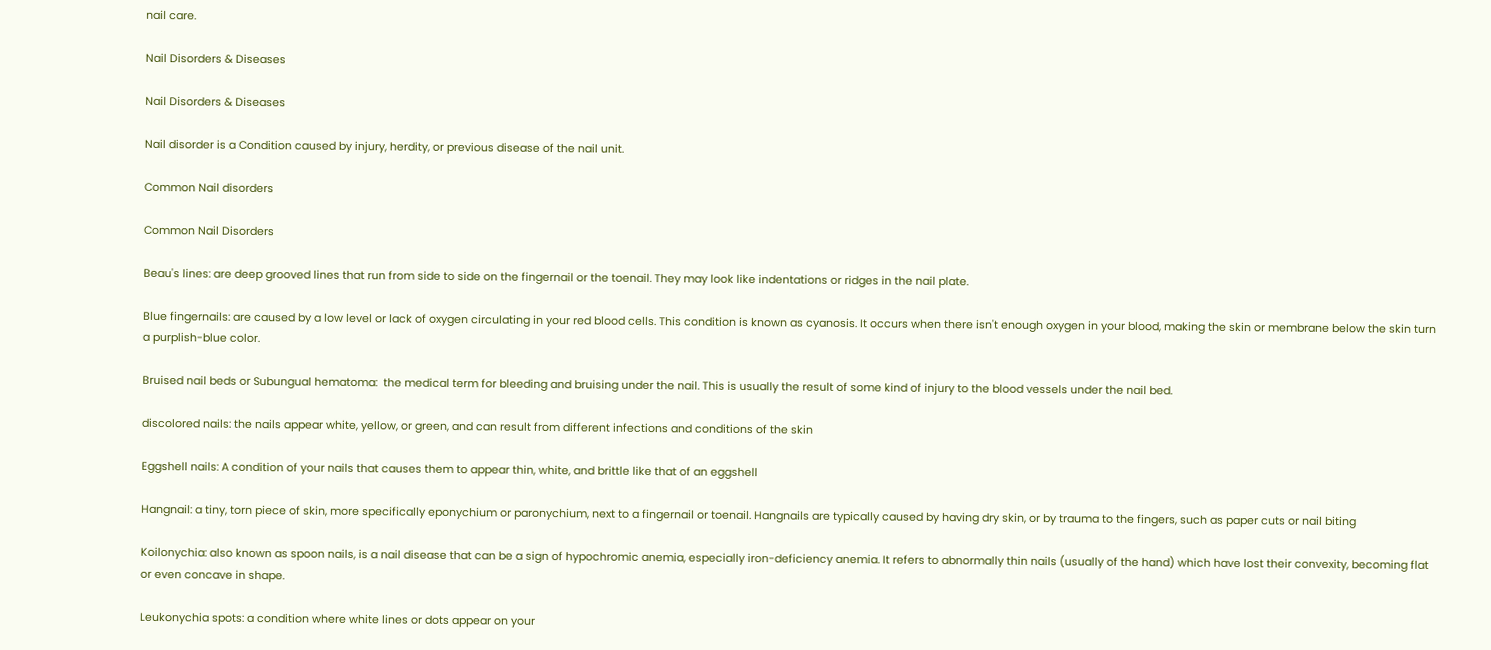nail care.

Nail Disorders & Diseases

Nail Disorders & Diseases

Nail disorder is a Condition caused by injury, herdity, or previous disease of the nail unit.

Common Nail disorders

Common Nail Disorders

Beau's lines: are deep grooved lines that run from side to side on the fingernail or the toenail. They may look like indentations or ridges in the nail plate.

Blue fingernails: are caused by a low level or lack of oxygen circulating in your red blood cells. This condition is known as cyanosis. It occurs when there isn't enough oxygen in your blood, making the skin or membrane below the skin turn a purplish-blue color.

Bruised nail beds or Subungual hematoma:  the medical term for bleeding and bruising under the nail. This is usually the result of some kind of injury to the blood vessels under the nail bed.

discolored nails: the nails appear white, yellow, or green, and can result from different infections and conditions of the skin

Eggshell nails: A condition of your nails that causes them to appear thin, white, and brittle like that of an eggshell

Hangnail: a tiny, torn piece of skin, more specifically eponychium or paronychium, next to a fingernail or toenail. Hangnails are typically caused by having dry skin, or by trauma to the fingers, such as paper cuts or nail biting

Koilonychia: also known as spoon nails, is a nail disease that can be a sign of hypochromic anemia, especially iron-deficiency anemia. It refers to abnormally thin nails (usually of the hand) which have lost their convexity, becoming flat or even concave in shape.

Leukonychia spots: a condition where white lines or dots appear on your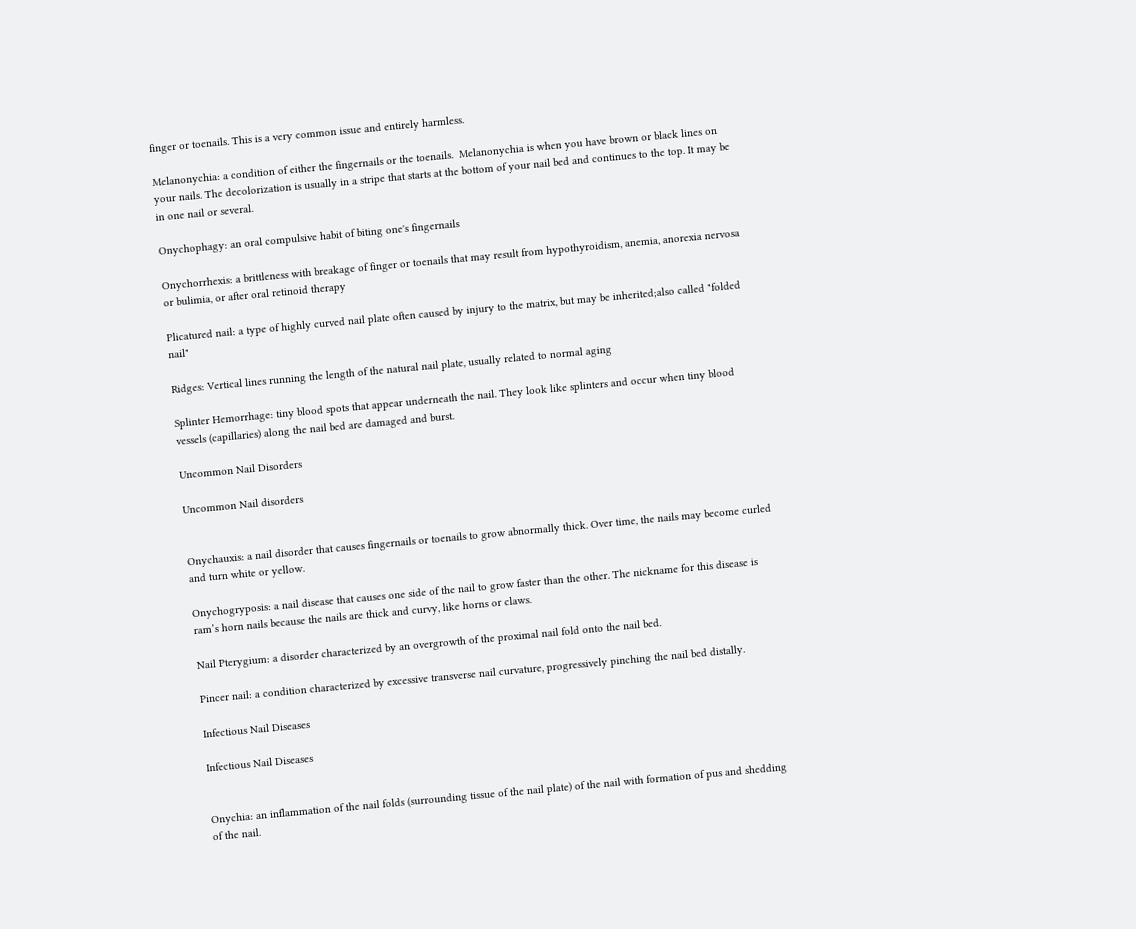finger or toenails. This is a very common issue and entirely harmless.

Melanonychia: a condition of either the fingernails or the toenails.  Melanonychia is when you have brown or black lines on your nails. The decolorization is usually in a stripe that starts at the bottom of your nail bed and continues to the top. It may be in one nail or several.

Onychophagy: an oral compulsive habit of biting one's fingernails

Onychorrhexis: a brittleness with breakage of finger or toenails that may result from hypothyroidism, anemia, anorexia nervosa or bulimia, or after oral retinoid therapy

Plicatured nail: a type of highly curved nail plate often caused by injury to the matrix, but may be inherited;also called "folded nail"

Ridges: Vertical lines running the length of the natural nail plate, usually related to normal aging

Splinter Hemorrhage: tiny blood spots that appear underneath the nail. They look like splinters and occur when tiny blood vessels (capillaries) along the nail bed are damaged and burst.

Uncommon Nail Disorders

Uncommon Nail disorders


Onychauxis: a nail disorder that causes fingernails or toenails to grow abnormally thick. Over time, the nails may become curled and turn white or yellow.

Onychogryposis: a nail disease that causes one side of the nail to grow faster than the other. The nickname for this disease is ram’s horn nails because the nails are thick and curvy, like horns or claws.

Nail Pterygium: a disorder characterized by an overgrowth of the proximal nail fold onto the nail bed.

Pincer nail: a condition characterized by excessive transverse nail curvature, progressively pinching the nail bed distally.

Infectious Nail Diseases

Infectious Nail Diseases


Onychia: an inflammation of the nail folds (surrounding tissue of the nail plate) of the nail with formation of pus and shedding of the nail.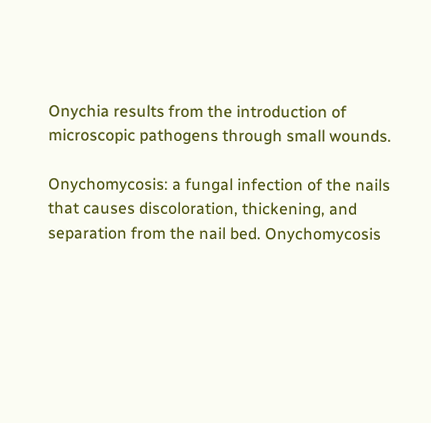Onychia results from the introduction of microscopic pathogens through small wounds.

Onychomycosis: a fungal infection of the nails that causes discoloration, thickening, and separation from the nail bed. Onychomycosis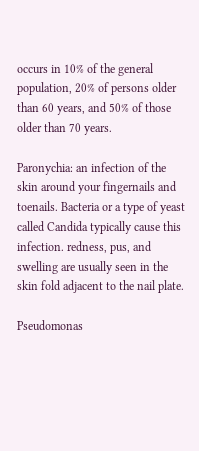occurs in 10% of the general population, 20% of persons older than 60 years, and 50% of those older than 70 years.

Paronychia: an infection of the skin around your fingernails and toenails. Bacteria or a type of yeast called Candida typically cause this infection. redness, pus, and swelling are usually seen in the skin fold adjacent to the nail plate.

Pseudomonas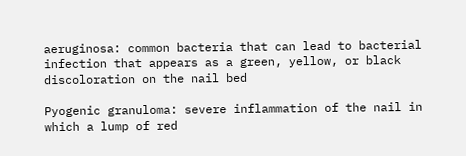aeruginosa: common bacteria that can lead to bacterial infection that appears as a green, yellow, or black discoloration on the nail bed

Pyogenic granuloma: severe inflammation of the nail in which a lump of red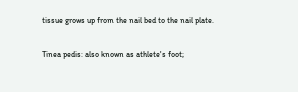tissue grows up from the nail bed to the nail plate.

Tinea pedis: also known as athlete's foot;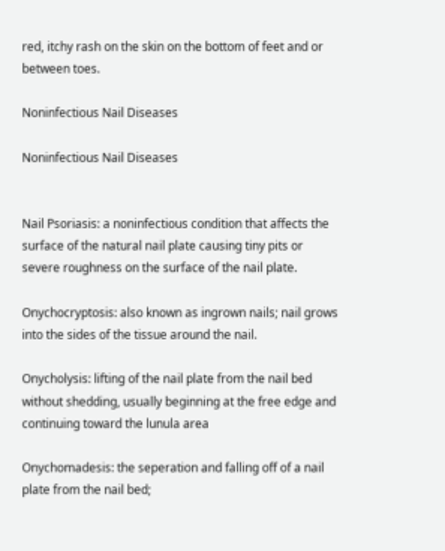red, itchy rash on the skin on the bottom of feet and or between toes.

Noninfectious Nail Diseases

Noninfectious Nail Diseases


Nail Psoriasis: a noninfectious condition that affects the surface of the natural nail plate causing tiny pits or severe roughness on the surface of the nail plate.

Onychocryptosis: also known as ingrown nails; nail grows into the sides of the tissue around the nail.

Onycholysis: lifting of the nail plate from the nail bed without shedding, usually beginning at the free edge and continuing toward the lunula area

Onychomadesis: the seperation and falling off of a nail plate from the nail bed;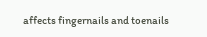affects fingernails and toenails